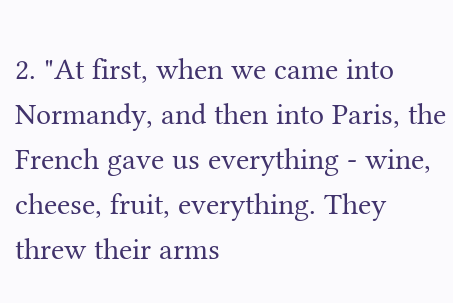2. "At first, when we came into Normandy, and then into Paris, the French gave us everything - wine, cheese, fruit, everything. They threw their arms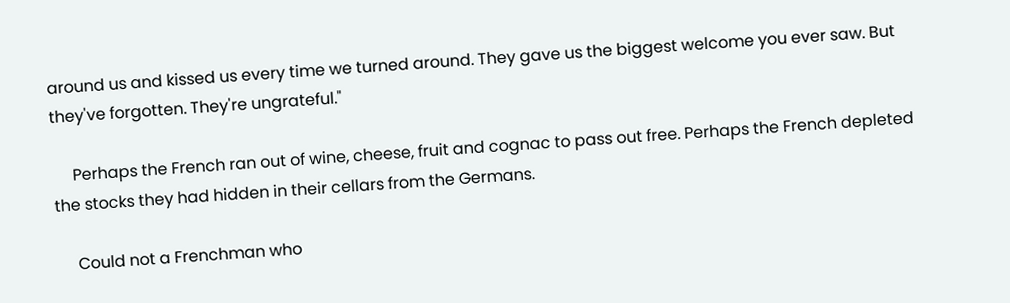around us and kissed us every time we turned around. They gave us the biggest welcome you ever saw. But they've forgotten. They're ungrateful."

     Perhaps the French ran out of wine, cheese, fruit and cognac to pass out free. Perhaps the French depleted the stocks they had hidden in their cellars from the Germans.

     Could not a Frenchman who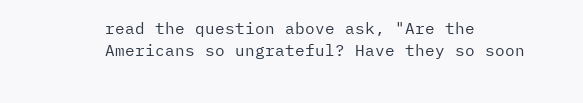read the question above ask, "Are the Americans so ungrateful? Have they so soon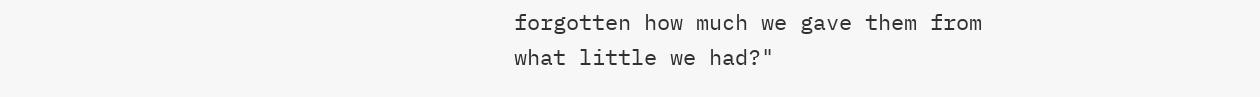forgotten how much we gave them from what little we had?"